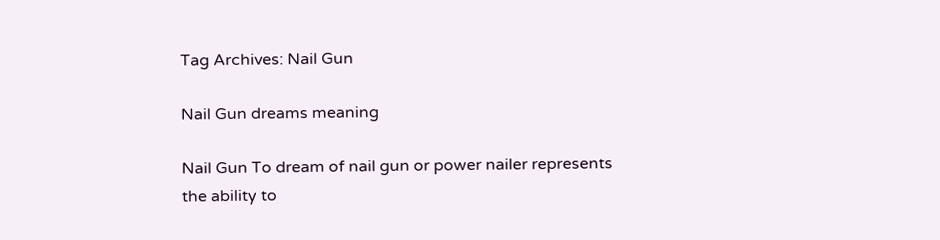Tag Archives: Nail Gun

Nail Gun dreams meaning

Nail Gun To dream of nail gun or power nailer represents the ability to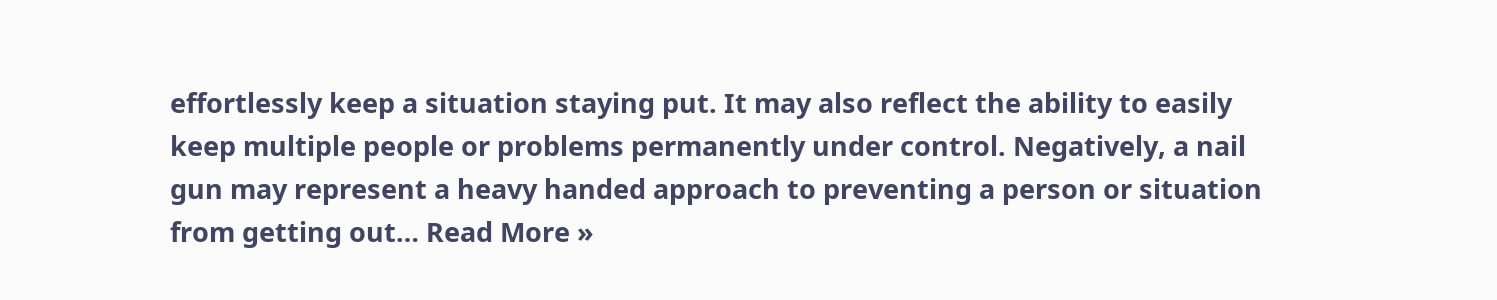effortlessly keep a situation staying put. It may also reflect the ability to easily keep multiple people or problems permanently under control. Negatively, a nail gun may represent a heavy handed approach to preventing a person or situation from getting out… Read More »